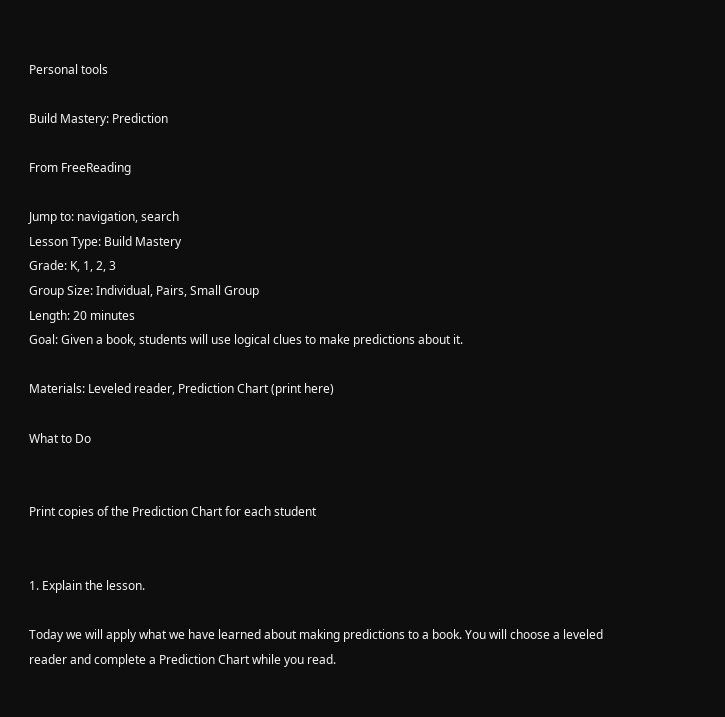Personal tools

Build Mastery: Prediction

From FreeReading

Jump to: navigation, search
Lesson Type: Build Mastery
Grade: K, 1, 2, 3
Group Size: Individual, Pairs, Small Group
Length: 20 minutes
Goal: Given a book, students will use logical clues to make predictions about it.

Materials: Leveled reader, Prediction Chart (print here)

What to Do


Print copies of the Prediction Chart for each student


1. Explain the lesson.

Today we will apply what we have learned about making predictions to a book. You will choose a leveled reader and complete a Prediction Chart while you read.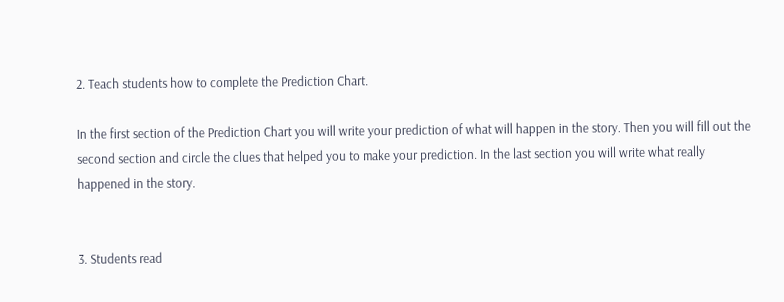2. Teach students how to complete the Prediction Chart.

In the first section of the Prediction Chart you will write your prediction of what will happen in the story. Then you will fill out the second section and circle the clues that helped you to make your prediction. In the last section you will write what really happened in the story.


3. Students read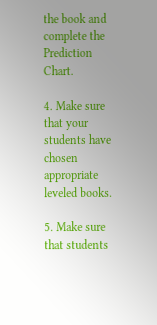the book and complete the Prediction Chart.

4. Make sure that your students have chosen appropriate leveled books.

5. Make sure that students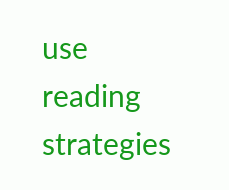use reading strategies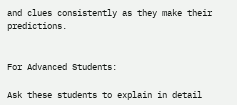and clues consistently as they make their predictions.


For Advanced Students:

Ask these students to explain in detail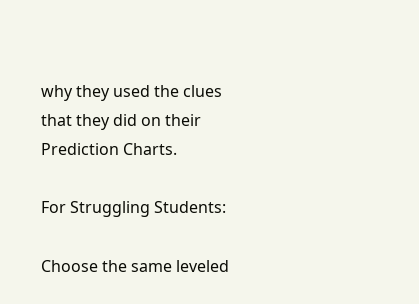why they used the clues that they did on their Prediction Charts.

For Struggling Students:

Choose the same leveled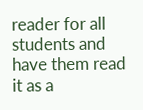reader for all students and have them read it as a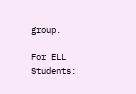group.

For ELL Students: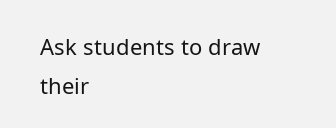Ask students to draw their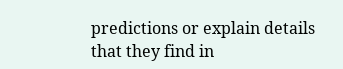predictions or explain details that they find in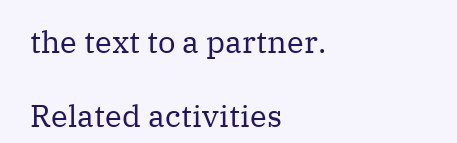the text to a partner.

Related activities